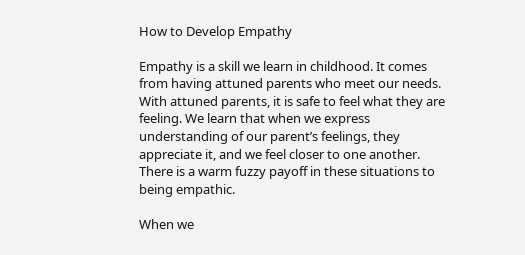How to Develop Empathy

Empathy is a skill we learn in childhood. It comes from having attuned parents who meet our needs. With attuned parents, it is safe to feel what they are feeling. We learn that when we express understanding of our parent’s feelings, they appreciate it, and we feel closer to one another. There is a warm fuzzy payoff in these situations to being empathic.

When we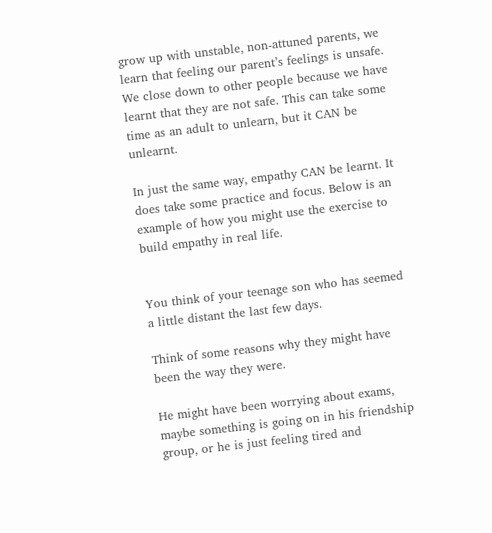grow up with unstable, non-attuned parents, we learn that feeling our parent’s feelings is unsafe. We close down to other people because we have learnt that they are not safe. This can take some time as an adult to unlearn, but it CAN be unlearnt.

In just the same way, empathy CAN be learnt. It does take some practice and focus. Below is an example of how you might use the exercise to build empathy in real life.


You think of your teenage son who has seemed a little distant the last few days.

Think of some reasons why they might have been the way they were.

He might have been worrying about exams, maybe something is going on in his friendship group, or he is just feeling tired and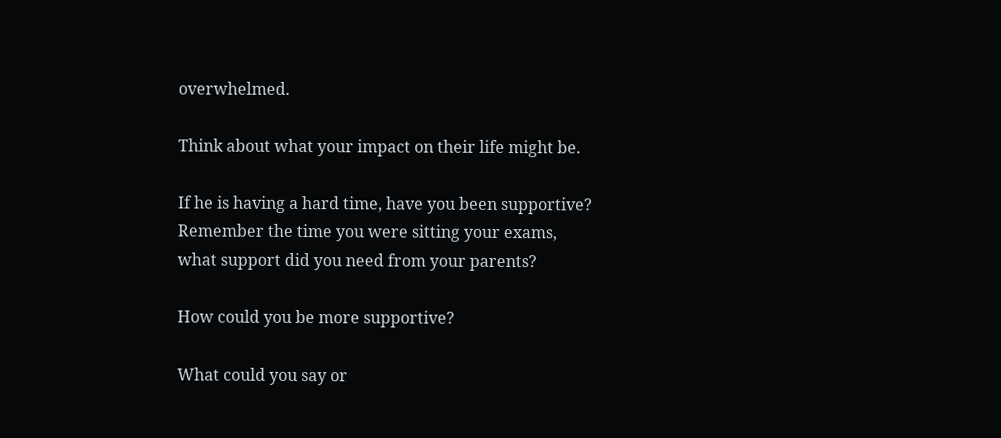overwhelmed.

Think about what your impact on their life might be.

If he is having a hard time, have you been supportive? Remember the time you were sitting your exams, what support did you need from your parents?

How could you be more supportive?

What could you say or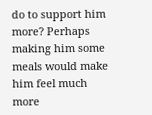do to support him more? Perhaps making him some meals would make him feel much more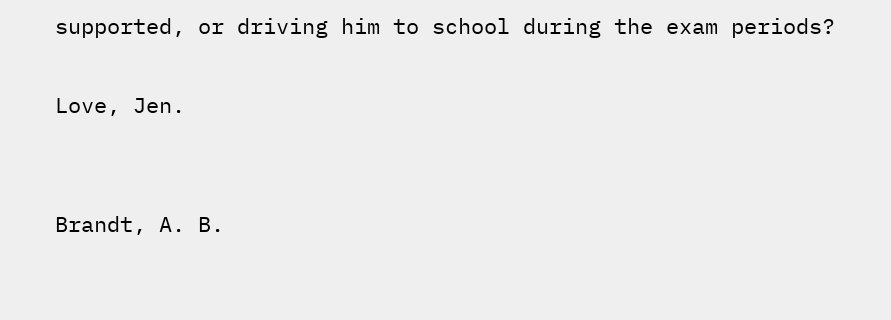supported, or driving him to school during the exam periods?

Love, Jen.


Brandt, A. B.